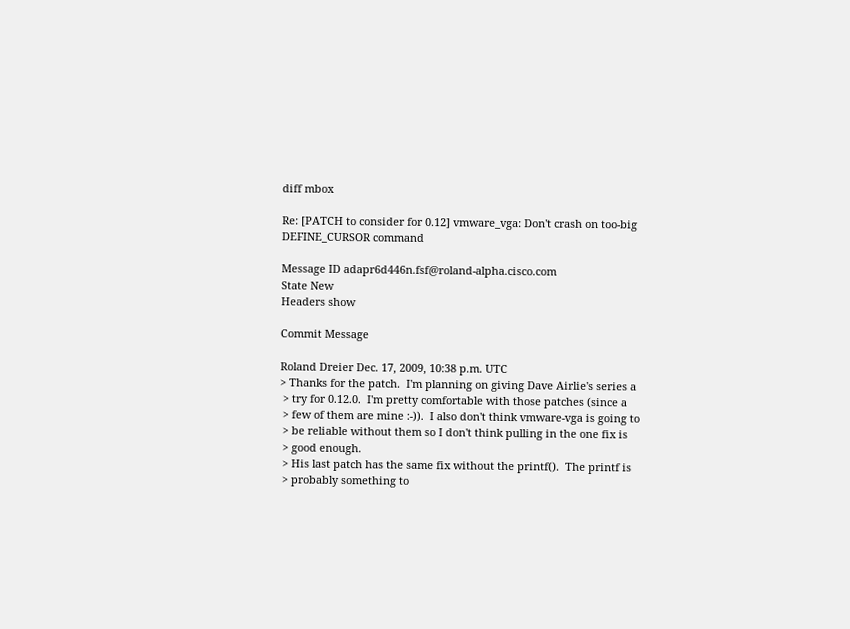diff mbox

Re: [PATCH to consider for 0.12] vmware_vga: Don't crash on too-big DEFINE_CURSOR command

Message ID adapr6d446n.fsf@roland-alpha.cisco.com
State New
Headers show

Commit Message

Roland Dreier Dec. 17, 2009, 10:38 p.m. UTC
> Thanks for the patch.  I'm planning on giving Dave Airlie's series a
 > try for 0.12.0.  I'm pretty comfortable with those patches (since a
 > few of them are mine :-)).  I also don't think vmware-vga is going to
 > be reliable without them so I don't think pulling in the one fix is
 > good enough.
 > His last patch has the same fix without the printf().  The printf is
 > probably something to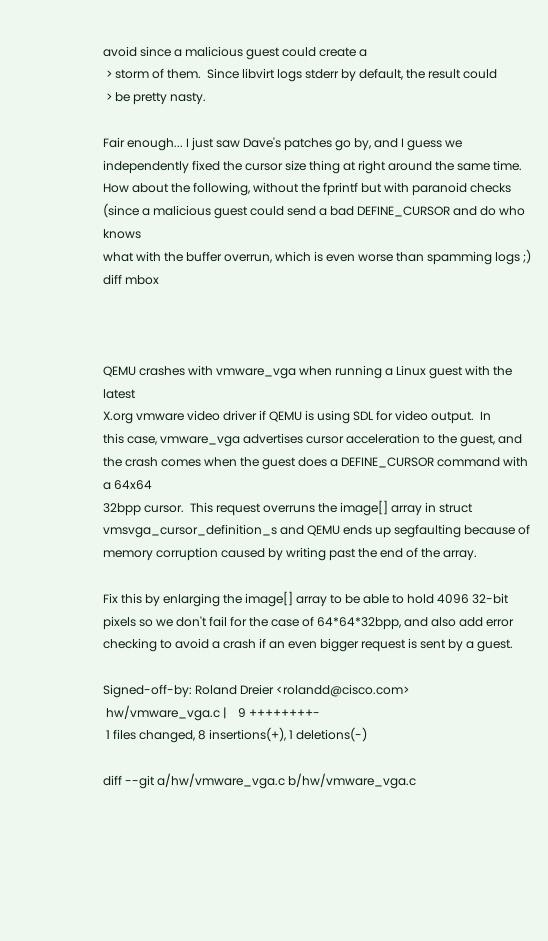avoid since a malicious guest could create a
 > storm of them.  Since libvirt logs stderr by default, the result could
 > be pretty nasty.

Fair enough... I just saw Dave's patches go by, and I guess we
independently fixed the cursor size thing at right around the same time.
How about the following, without the fprintf but with paranoid checks
(since a malicious guest could send a bad DEFINE_CURSOR and do who knows
what with the buffer overrun, which is even worse than spamming logs ;)
diff mbox



QEMU crashes with vmware_vga when running a Linux guest with the latest
X.org vmware video driver if QEMU is using SDL for video output.  In
this case, vmware_vga advertises cursor acceleration to the guest, and
the crash comes when the guest does a DEFINE_CURSOR command with a 64x64
32bpp cursor.  This request overruns the image[] array in struct
vmsvga_cursor_definition_s and QEMU ends up segfaulting because of
memory corruption caused by writing past the end of the array.

Fix this by enlarging the image[] array to be able to hold 4096 32-bit
pixels so we don't fail for the case of 64*64*32bpp, and also add error
checking to avoid a crash if an even bigger request is sent by a guest.

Signed-off-by: Roland Dreier <rolandd@cisco.com>
 hw/vmware_vga.c |    9 ++++++++-
 1 files changed, 8 insertions(+), 1 deletions(-)

diff --git a/hw/vmware_vga.c b/hw/vmware_vga.c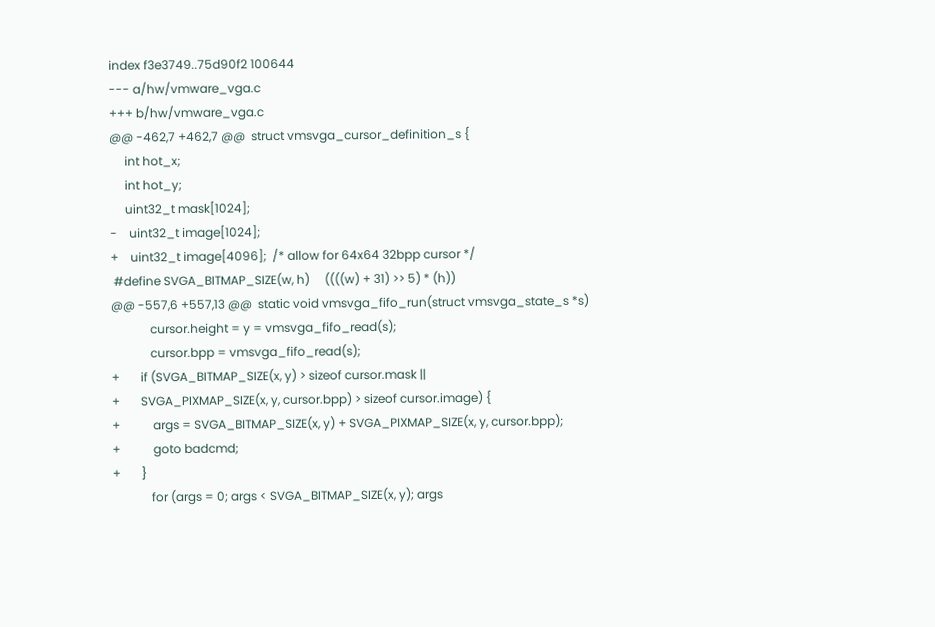index f3e3749..75d90f2 100644
--- a/hw/vmware_vga.c
+++ b/hw/vmware_vga.c
@@ -462,7 +462,7 @@  struct vmsvga_cursor_definition_s {
     int hot_x;
     int hot_y;
     uint32_t mask[1024];
-    uint32_t image[1024];
+    uint32_t image[4096];  /* allow for 64x64 32bpp cursor */
 #define SVGA_BITMAP_SIZE(w, h)     ((((w) + 31) >> 5) * (h))
@@ -557,6 +557,13 @@  static void vmsvga_fifo_run(struct vmsvga_state_s *s)
             cursor.height = y = vmsvga_fifo_read(s);
             cursor.bpp = vmsvga_fifo_read(s);
+       if (SVGA_BITMAP_SIZE(x, y) > sizeof cursor.mask ||
+       SVGA_PIXMAP_SIZE(x, y, cursor.bpp) > sizeof cursor.image) {
+           args = SVGA_BITMAP_SIZE(x, y) + SVGA_PIXMAP_SIZE(x, y, cursor.bpp);
+           goto badcmd;
+       }
             for (args = 0; args < SVGA_BITMAP_SIZE(x, y); args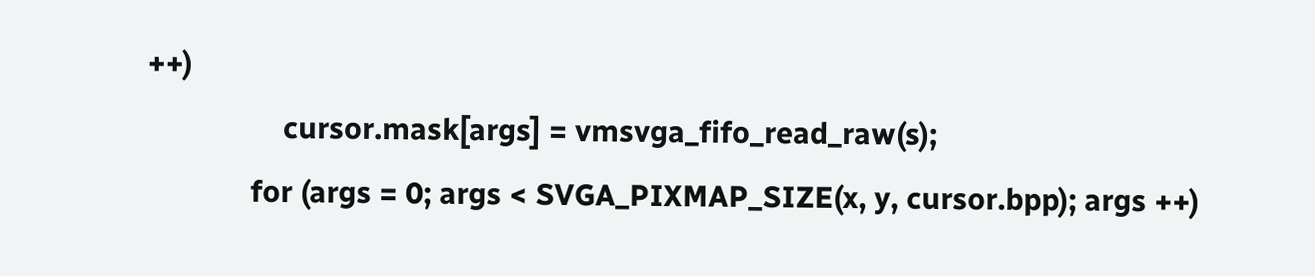++)
                 cursor.mask[args] = vmsvga_fifo_read_raw(s);
             for (args = 0; args < SVGA_PIXMAP_SIZE(x, y, cursor.bpp); args ++)